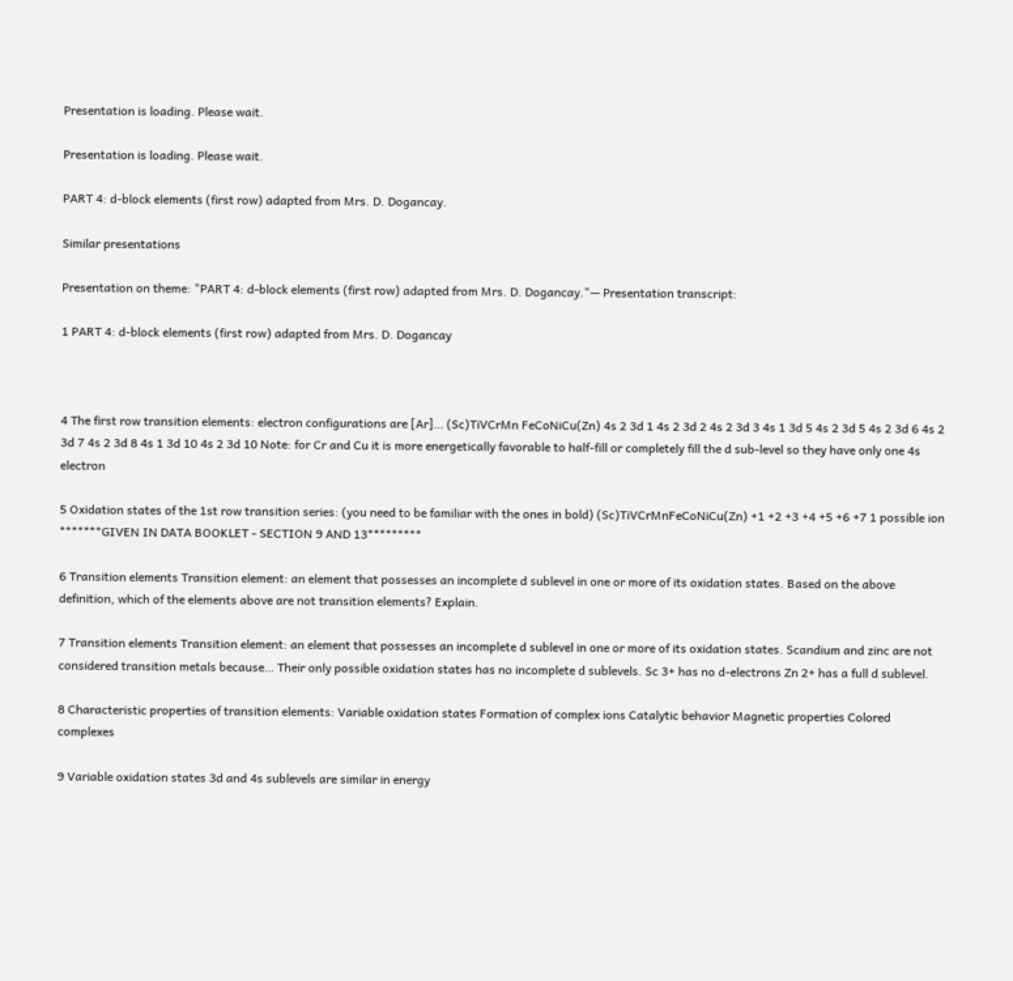Presentation is loading. Please wait.

Presentation is loading. Please wait.

PART 4: d-block elements (first row) adapted from Mrs. D. Dogancay.

Similar presentations

Presentation on theme: "PART 4: d-block elements (first row) adapted from Mrs. D. Dogancay."— Presentation transcript:

1 PART 4: d-block elements (first row) adapted from Mrs. D. Dogancay



4 The first row transition elements: electron configurations are [Ar]… (Sc)TiVCrMn FeCoNiCu(Zn) 4s 2 3d 1 4s 2 3d 2 4s 2 3d 3 4s 1 3d 5 4s 2 3d 5 4s 2 3d 6 4s 2 3d 7 4s 2 3d 8 4s 1 3d 10 4s 2 3d 10 Note: for Cr and Cu it is more energetically favorable to half-fill or completely fill the d sub-level so they have only one 4s electron

5 Oxidation states of the 1st row transition series: (you need to be familiar with the ones in bold) (Sc)TiVCrMnFeCoNiCu(Zn) +1 +2 +3 +4 +5 +6 +7 1 possible ion *******GIVEN IN DATA BOOKLET - SECTION 9 AND 13*********

6 Transition elements Transition element: an element that possesses an incomplete d sublevel in one or more of its oxidation states. Based on the above definition, which of the elements above are not transition elements? Explain.

7 Transition elements Transition element: an element that possesses an incomplete d sublevel in one or more of its oxidation states. Scandium and zinc are not considered transition metals because… Their only possible oxidation states has no incomplete d sublevels. Sc 3+ has no d-electrons Zn 2+ has a full d sublevel.

8 Characteristic properties of transition elements: Variable oxidation states Formation of complex ions Catalytic behavior Magnetic properties Colored complexes

9 Variable oxidation states 3d and 4s sublevels are similar in energy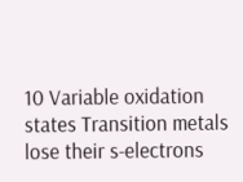10 Variable oxidation states Transition metals lose their s-electrons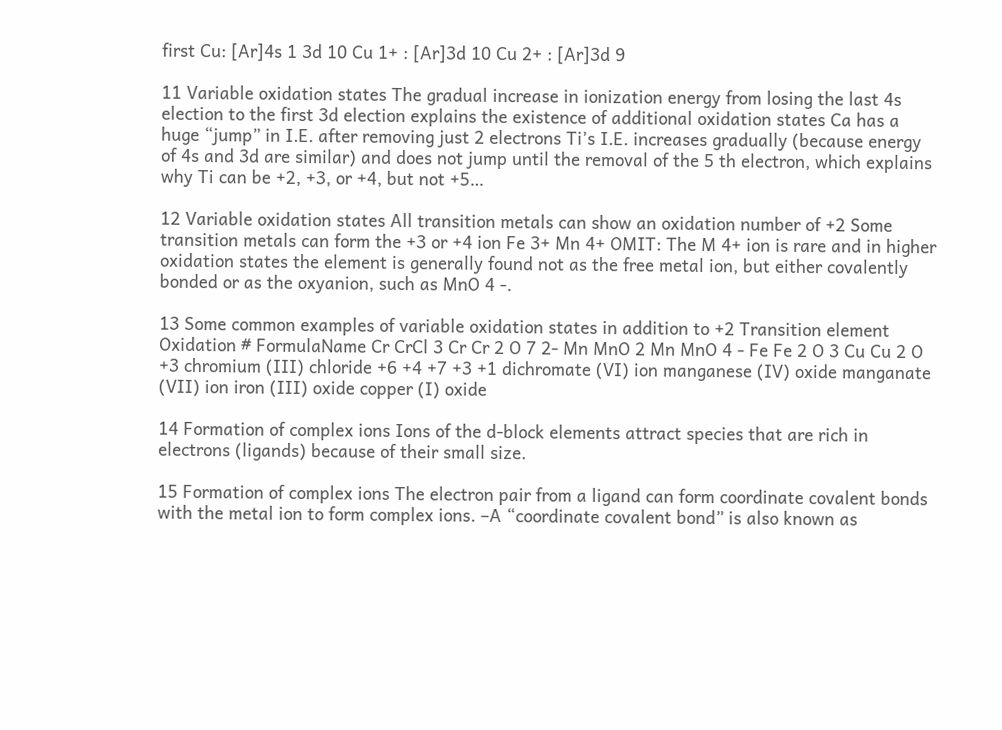first Cu: [Ar]4s 1 3d 10 Cu 1+ : [Ar]3d 10 Cu 2+ : [Ar]3d 9

11 Variable oxidation states The gradual increase in ionization energy from losing the last 4s election to the first 3d election explains the existence of additional oxidation states Ca has a huge “jump” in I.E. after removing just 2 electrons Ti’s I.E. increases gradually (because energy of 4s and 3d are similar) and does not jump until the removal of the 5 th electron, which explains why Ti can be +2, +3, or +4, but not +5…

12 Variable oxidation states All transition metals can show an oxidation number of +2 Some transition metals can form the +3 or +4 ion Fe 3+ Mn 4+ OMIT: The M 4+ ion is rare and in higher oxidation states the element is generally found not as the free metal ion, but either covalently bonded or as the oxyanion, such as MnO 4 -.

13 Some common examples of variable oxidation states in addition to +2 Transition element Oxidation # FormulaName Cr CrCl 3 Cr Cr 2 O 7 2- Mn MnO 2 Mn MnO 4 - Fe Fe 2 O 3 Cu Cu 2 O +3 chromium (III) chloride +6 +4 +7 +3 +1 dichromate (VI) ion manganese (IV) oxide manganate (VII) ion iron (III) oxide copper (I) oxide

14 Formation of complex ions Ions of the d-block elements attract species that are rich in electrons (ligands) because of their small size.

15 Formation of complex ions The electron pair from a ligand can form coordinate covalent bonds with the metal ion to form complex ions. –A “coordinate covalent bond” is also known as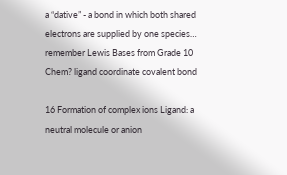a “dative” - a bond in which both shared electrons are supplied by one species… remember Lewis Bases from Grade 10 Chem? ligand coordinate covalent bond

16 Formation of complex ions Ligand: a neutral molecule or anion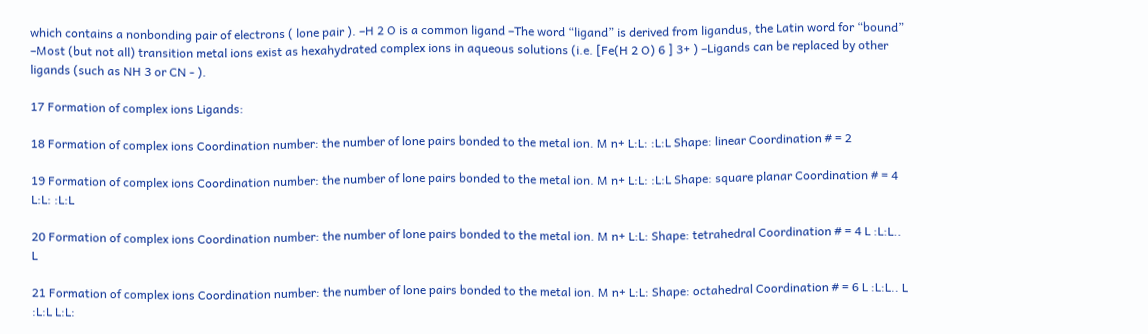which contains a nonbonding pair of electrons ( lone pair ). –H 2 O is a common ligand –The word “ligand” is derived from ligandus, the Latin word for “bound” –Most (but not all) transition metal ions exist as hexahydrated complex ions in aqueous solutions (i.e. [Fe(H 2 O) 6 ] 3+ ) –Ligands can be replaced by other ligands (such as NH 3 or CN - ).

17 Formation of complex ions Ligands:

18 Formation of complex ions Coordination number: the number of lone pairs bonded to the metal ion. M n+ L:L: :L:L Shape: linear Coordination # = 2

19 Formation of complex ions Coordination number: the number of lone pairs bonded to the metal ion. M n+ L:L: :L:L Shape: square planar Coordination # = 4 L:L: :L:L

20 Formation of complex ions Coordination number: the number of lone pairs bonded to the metal ion. M n+ L:L: Shape: tetrahedral Coordination # = 4 L :L:L.. L

21 Formation of complex ions Coordination number: the number of lone pairs bonded to the metal ion. M n+ L:L: Shape: octahedral Coordination # = 6 L :L:L.. L :L:L L:L: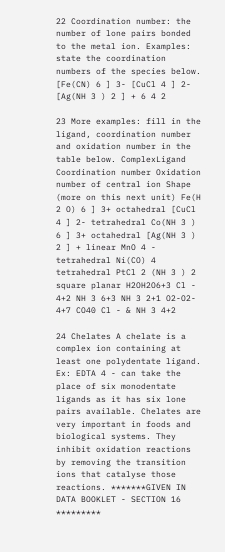22 Coordination number: the number of lone pairs bonded to the metal ion. Examples: state the coordination numbers of the species below. [Fe(CN) 6 ] 3- [CuCl 4 ] 2- [Ag(NH 3 ) 2 ] + 6 4 2

23 More examples: fill in the ligand, coordination number and oxidation number in the table below. ComplexLigand Coordination number Oxidation number of central ion Shape (more on this next unit) Fe(H 2 O) 6 ] 3+ octahedral [CuCl 4 ] 2- tetrahedral Co(NH 3 ) 6 ] 3+ octahedral [Ag(NH 3 ) 2 ] + linear MnO 4 - tetrahedral Ni(CO) 4 tetrahedral PtCl 2 (NH 3 ) 2 square planar H2OH2O6+3 Cl - 4+2 NH 3 6+3 NH 3 2+1 O2-O2- 4+7 CO40 Cl - & NH 3 4+2

24 Chelates A chelate is a complex ion containing at least one polydentate ligand. Ex: EDTA 4 - can take the place of six monodentate ligands as it has six lone pairs available. Chelates are very important in foods and biological systems. They inhibit oxidation reactions by removing the transition ions that catalyse those reactions. *******GIVEN IN DATA BOOKLET - SECTION 16 *********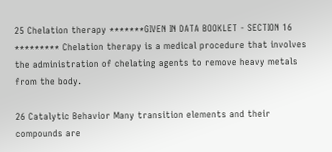25 Chelation therapy *******GIVEN IN DATA BOOKLET - SECTION 16 ********* Chelation therapy is a medical procedure that involves the administration of chelating agents to remove heavy metals from the body.

26 Catalytic Behavior Many transition elements and their compounds are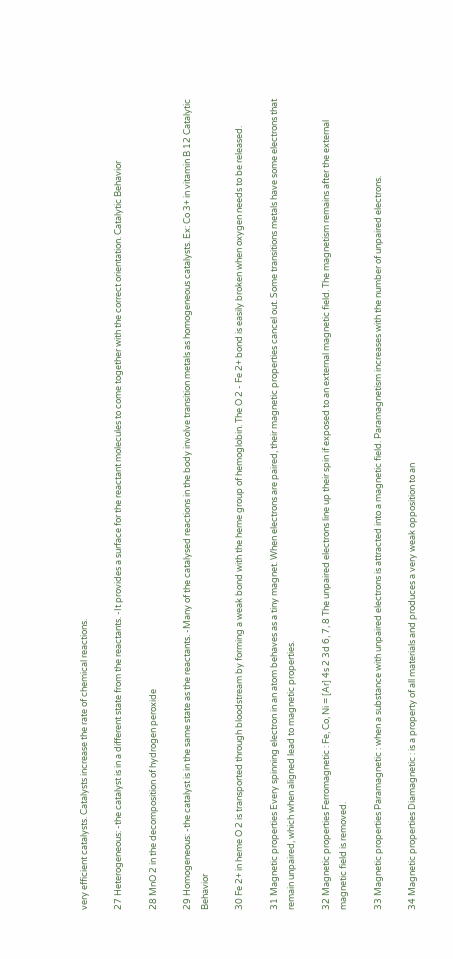very efficient catalysts. Catalysts increase the rate of chemical reactions.

27 Heterogeneous: -the catalyst is in a different state from the reactants. -It provides a surface for the reactant molecules to come together with the correct orientation. Catalytic Behavior

28 MnO 2 in the decomposition of hydrogen peroxide

29 Homogeneous: -the catalyst is in the same state as the reactants. -Many of the catalysed reactions in the body involve transition metals as homogeneous catalysts. Ex: Co 3+ in vitamin B 12 Catalytic Behavior

30 Fe 2+ in heme O 2 is transported through bloodstream by forming a weak bond with the heme group of hemoglobin. The O 2 - Fe 2+ bond is easily broken when oxygen needs to be released.

31 Magnetic properties Every spinning electron in an atom behaves as a tiny magnet. When electrons are paired, their magnetic properties cancel out. Some transitions metals have some electrons that remain unpaired, which when aligned lead to magnetic properties.

32 Magnetic properties Ferromagnetic : Fe, Co, Ni = [Ar] 4s 2 3d 6, 7, 8 The unpaired electrons line up their spin if exposed to an external magnetic field. The magnetism remains after the external magnetic field is removed.

33 Magnetic properties Paramagnetic : when a substance with unpaired electrons is attracted into a magnetic field. Paramagnetism increases with the number of unpaired electrons.

34 Magnetic properties Diamagnetic : is a property of all materials and produces a very weak opposition to an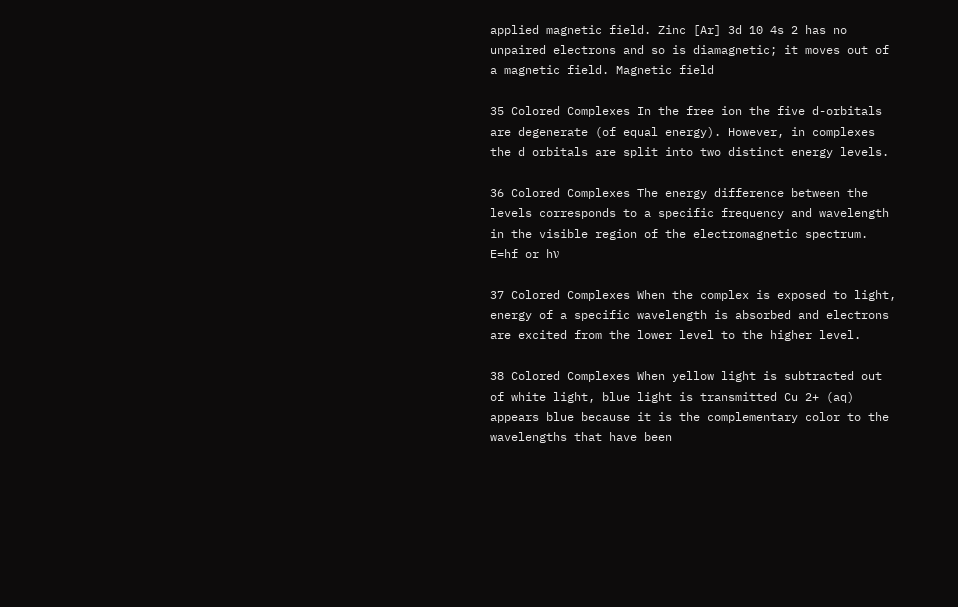applied magnetic field. Zinc [Ar] 3d 10 4s 2 has no unpaired electrons and so is diamagnetic; it moves out of a magnetic field. Magnetic field

35 Colored Complexes In the free ion the five d-orbitals are degenerate (of equal energy). However, in complexes the d orbitals are split into two distinct energy levels.

36 Colored Complexes The energy difference between the levels corresponds to a specific frequency and wavelength in the visible region of the electromagnetic spectrum. E=hf or hν

37 Colored Complexes When the complex is exposed to light, energy of a specific wavelength is absorbed and electrons are excited from the lower level to the higher level.

38 Colored Complexes When yellow light is subtracted out of white light, blue light is transmitted Cu 2+ (aq) appears blue because it is the complementary color to the wavelengths that have been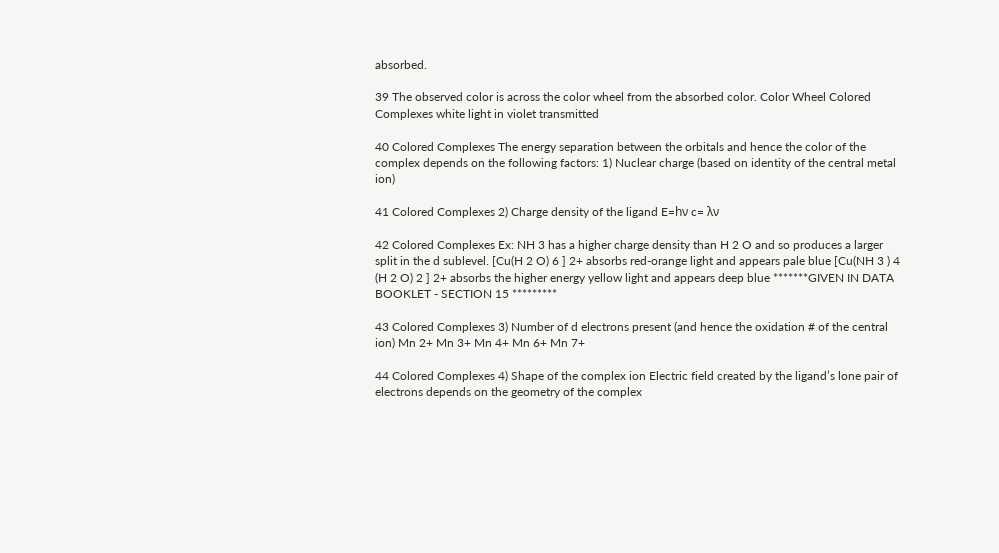absorbed.

39 The observed color is across the color wheel from the absorbed color. Color Wheel Colored Complexes white light in violet transmitted

40 Colored Complexes The energy separation between the orbitals and hence the color of the complex depends on the following factors: 1) Nuclear charge (based on identity of the central metal ion)

41 Colored Complexes 2) Charge density of the ligand E=hν c= λν

42 Colored Complexes Ex: NH 3 has a higher charge density than H 2 O and so produces a larger split in the d sublevel. [Cu(H 2 O) 6 ] 2+ absorbs red-orange light and appears pale blue [Cu(NH 3 ) 4 (H 2 O) 2 ] 2+ absorbs the higher energy yellow light and appears deep blue *******GIVEN IN DATA BOOKLET - SECTION 15 *********

43 Colored Complexes 3) Number of d electrons present (and hence the oxidation # of the central ion) Mn 2+ Mn 3+ Mn 4+ Mn 6+ Mn 7+

44 Colored Complexes 4) Shape of the complex ion Electric field created by the ligand’s lone pair of electrons depends on the geometry of the complex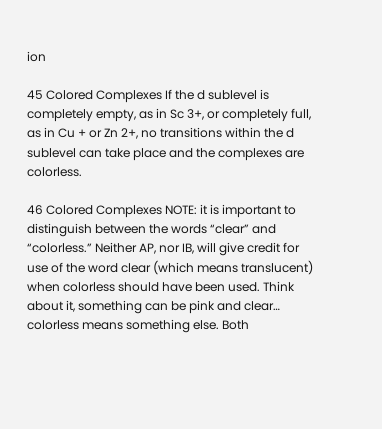ion

45 Colored Complexes If the d sublevel is completely empty, as in Sc 3+, or completely full, as in Cu + or Zn 2+, no transitions within the d sublevel can take place and the complexes are colorless.

46 Colored Complexes NOTE: it is important to distinguish between the words “clear” and “colorless.” Neither AP, nor IB, will give credit for use of the word clear (which means translucent) when colorless should have been used. Think about it, something can be pink and clear… colorless means something else. Both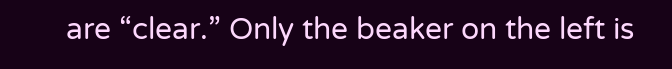are “clear.” Only the beaker on the left is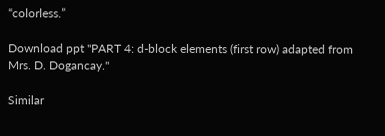“colorless.”

Download ppt "PART 4: d-block elements (first row) adapted from Mrs. D. Dogancay."

Similar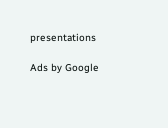presentations

Ads by Google